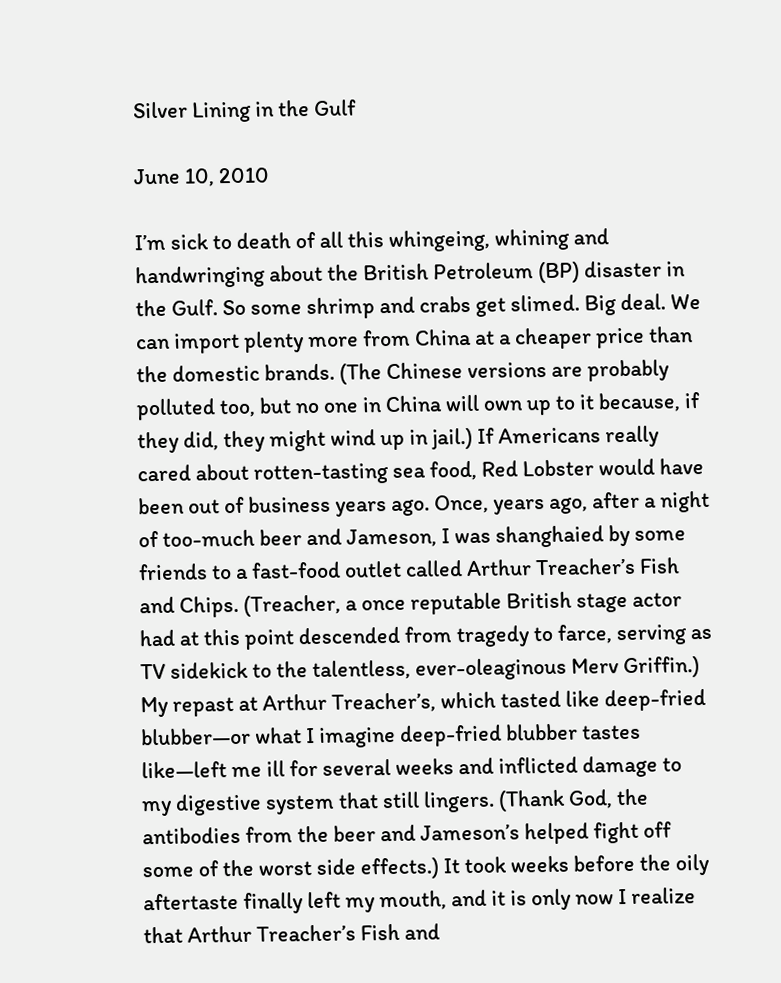Silver Lining in the Gulf

June 10, 2010

I’m sick to death of all this whingeing, whining and handwringing about the British Petroleum (BP) disaster in the Gulf. So some shrimp and crabs get slimed. Big deal. We can import plenty more from China at a cheaper price than the domestic brands. (The Chinese versions are probably polluted too, but no one in China will own up to it because, if they did, they might wind up in jail.) If Americans really cared about rotten-tasting sea food, Red Lobster would have been out of business years ago. Once, years ago, after a night of too-much beer and Jameson, I was shanghaied by some friends to a fast-food outlet called Arthur Treacher’s Fish and Chips. (Treacher, a once reputable British stage actor had at this point descended from tragedy to farce, serving as TV sidekick to the talentless, ever-oleaginous Merv Griffin.) My repast at Arthur Treacher’s, which tasted like deep-fried blubber—or what I imagine deep-fried blubber tastes like—left me ill for several weeks and inflicted damage to my digestive system that still lingers. (Thank God, the antibodies from the beer and Jameson’s helped fight off some of the worst side effects.) It took weeks before the oily aftertaste finally left my mouth, and it is only now I realize that Arthur Treacher’s Fish and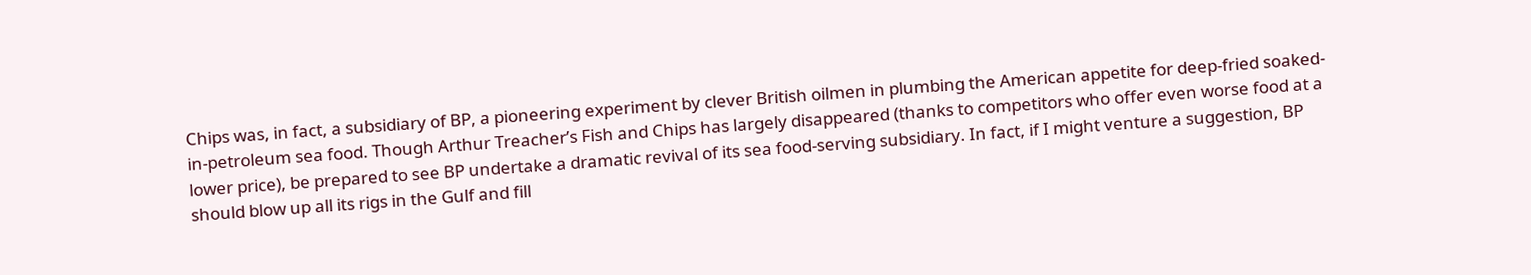Chips was, in fact, a subsidiary of BP, a pioneering experiment by clever British oilmen in plumbing the American appetite for deep-fried soaked-in-petroleum sea food. Though Arthur Treacher’s Fish and Chips has largely disappeared (thanks to competitors who offer even worse food at a lower price), be prepared to see BP undertake a dramatic revival of its sea food-serving subsidiary. In fact, if I might venture a suggestion, BP should blow up all its rigs in the Gulf and fill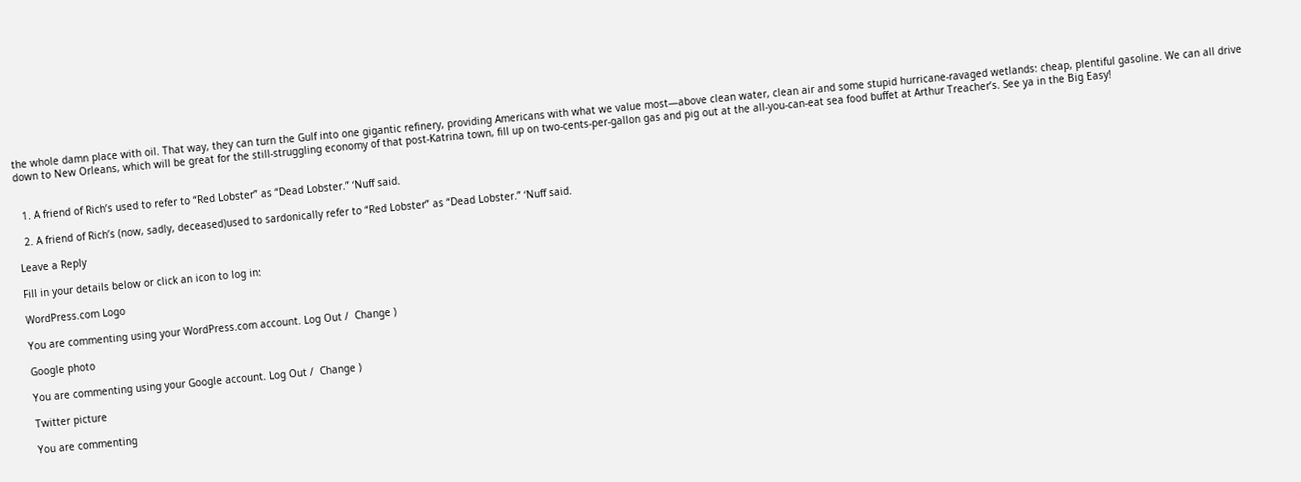the whole damn place with oil. That way, they can turn the Gulf into one gigantic refinery, providing Americans with what we value most—above clean water, clean air and some stupid hurricane-ravaged wetlands: cheap, plentiful gasoline. We can all drive down to New Orleans, which will be great for the still-struggling economy of that post-Katrina town, fill up on two-cents-per-gallon gas and pig out at the all-you-can-eat sea food buffet at Arthur Treacher’s. See ya in the Big Easy!


  1. A friend of Rich’s used to refer to “Red Lobster” as “Dead Lobster.” ‘Nuff said.

  2. A friend of Rich’s (now, sadly, deceased)used to sardonically refer to “Red Lobster” as “Dead Lobster.” ‘Nuff said.

Leave a Reply

Fill in your details below or click an icon to log in:

WordPress.com Logo

You are commenting using your WordPress.com account. Log Out /  Change )

Google photo

You are commenting using your Google account. Log Out /  Change )

Twitter picture

You are commenting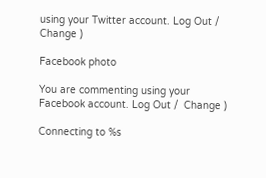using your Twitter account. Log Out /  Change )

Facebook photo

You are commenting using your Facebook account. Log Out /  Change )

Connecting to %s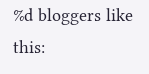%d bloggers like this: